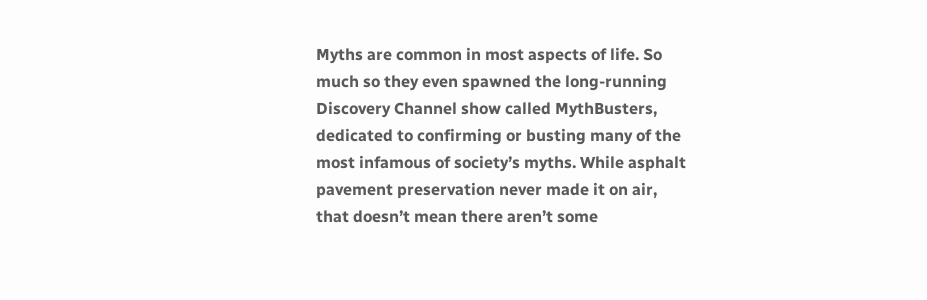Myths are common in most aspects of life. So much so they even spawned the long-running Discovery Channel show called MythBusters, dedicated to confirming or busting many of the most infamous of society’s myths. While asphalt pavement preservation never made it on air, that doesn’t mean there aren’t some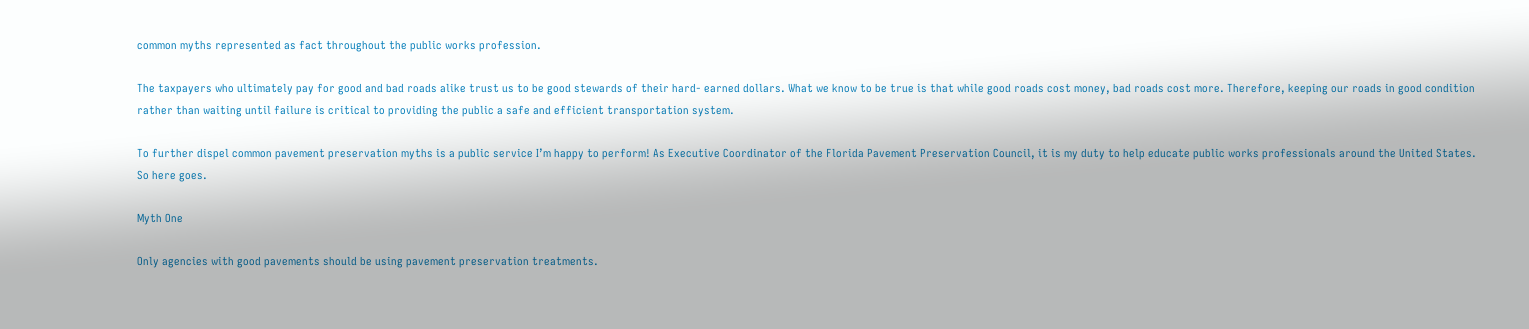common myths represented as fact throughout the public works profession.

The taxpayers who ultimately pay for good and bad roads alike trust us to be good stewards of their hard- earned dollars. What we know to be true is that while good roads cost money, bad roads cost more. Therefore, keeping our roads in good condition rather than waiting until failure is critical to providing the public a safe and efficient transportation system.

To further dispel common pavement preservation myths is a public service I’m happy to perform! As Executive Coordinator of the Florida Pavement Preservation Council, it is my duty to help educate public works professionals around the United States. So here goes.

Myth One

Only agencies with good pavements should be using pavement preservation treatments.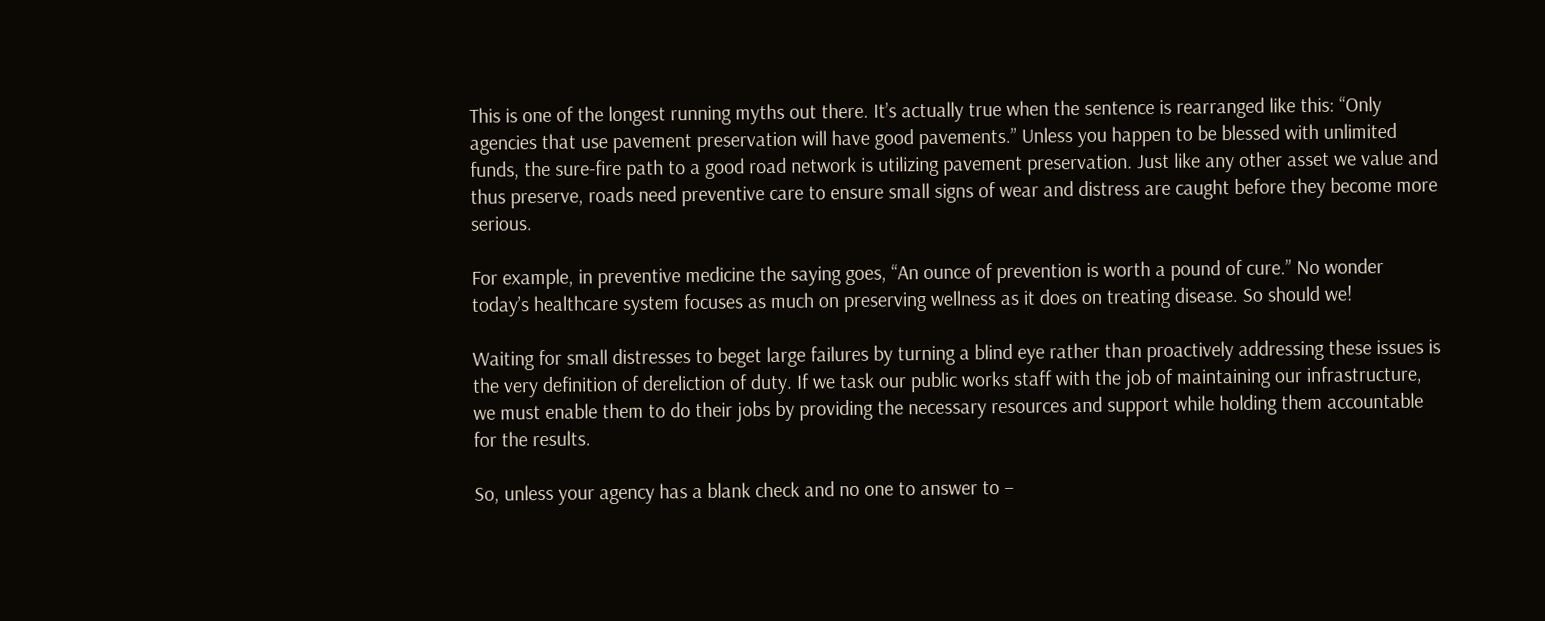This is one of the longest running myths out there. It’s actually true when the sentence is rearranged like this: “Only agencies that use pavement preservation will have good pavements.” Unless you happen to be blessed with unlimited funds, the sure-fire path to a good road network is utilizing pavement preservation. Just like any other asset we value and thus preserve, roads need preventive care to ensure small signs of wear and distress are caught before they become more serious.

For example, in preventive medicine the saying goes, “An ounce of prevention is worth a pound of cure.” No wonder today’s healthcare system focuses as much on preserving wellness as it does on treating disease. So should we!

Waiting for small distresses to beget large failures by turning a blind eye rather than proactively addressing these issues is the very definition of dereliction of duty. If we task our public works staff with the job of maintaining our infrastructure, we must enable them to do their jobs by providing the necessary resources and support while holding them accountable for the results.

So, unless your agency has a blank check and no one to answer to –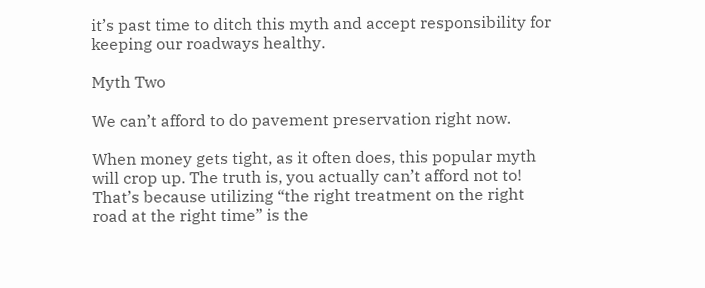it’s past time to ditch this myth and accept responsibility for keeping our roadways healthy.

Myth Two

We can’t afford to do pavement preservation right now.

When money gets tight, as it often does, this popular myth will crop up. The truth is, you actually can’t afford not to! That’s because utilizing “the right treatment on the right road at the right time” is the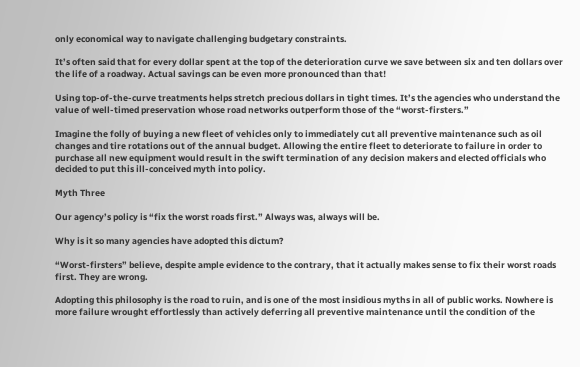only economical way to navigate challenging budgetary constraints.

It’s often said that for every dollar spent at the top of the deterioration curve we save between six and ten dollars over the life of a roadway. Actual savings can be even more pronounced than that!

Using top-of-the-curve treatments helps stretch precious dollars in tight times. It’s the agencies who understand the value of well-timed preservation whose road networks outperform those of the “worst-firsters.”

Imagine the folly of buying a new fleet of vehicles only to immediately cut all preventive maintenance such as oil changes and tire rotations out of the annual budget. Allowing the entire fleet to deteriorate to failure in order to purchase all new equipment would result in the swift termination of any decision makers and elected officials who decided to put this ill-conceived myth into policy.

Myth Three

Our agency’s policy is “fix the worst roads first.” Always was, always will be.

Why is it so many agencies have adopted this dictum?

“Worst-firsters” believe, despite ample evidence to the contrary, that it actually makes sense to fix their worst roads first. They are wrong.

Adopting this philosophy is the road to ruin, and is one of the most insidious myths in all of public works. Nowhere is more failure wrought effortlessly than actively deferring all preventive maintenance until the condition of the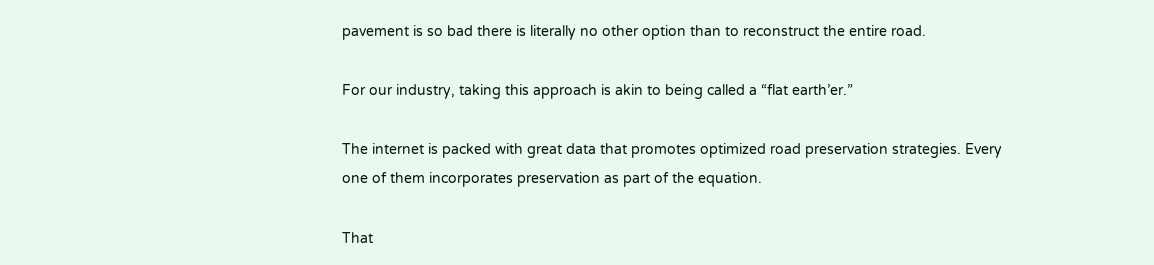pavement is so bad there is literally no other option than to reconstruct the entire road.

For our industry, taking this approach is akin to being called a “flat earth’er.”

The internet is packed with great data that promotes optimized road preservation strategies. Every one of them incorporates preservation as part of the equation.

That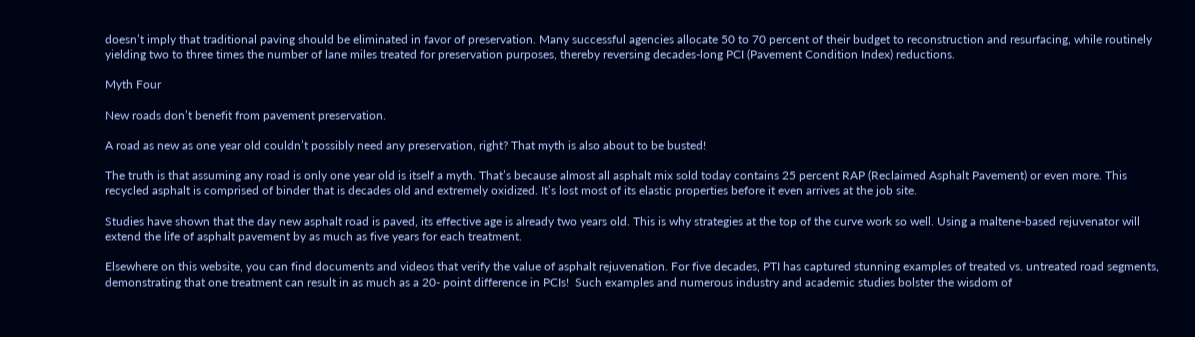doesn’t imply that traditional paving should be eliminated in favor of preservation. Many successful agencies allocate 50 to 70 percent of their budget to reconstruction and resurfacing, while routinely yielding two to three times the number of lane miles treated for preservation purposes, thereby reversing decades-long PCI (Pavement Condition Index) reductions.

Myth Four

New roads don’t benefit from pavement preservation.

A road as new as one year old couldn’t possibly need any preservation, right? That myth is also about to be busted!

The truth is that assuming any road is only one year old is itself a myth. That’s because almost all asphalt mix sold today contains 25 percent RAP (Reclaimed Asphalt Pavement) or even more. This recycled asphalt is comprised of binder that is decades old and extremely oxidized. It’s lost most of its elastic properties before it even arrives at the job site.

Studies have shown that the day new asphalt road is paved, its effective age is already two years old. This is why strategies at the top of the curve work so well. Using a maltene-based rejuvenator will extend the life of asphalt pavement by as much as five years for each treatment.

Elsewhere on this website, you can find documents and videos that verify the value of asphalt rejuvenation. For five decades, PTI has captured stunning examples of treated vs. untreated road segments, demonstrating that one treatment can result in as much as a 20- point difference in PCIs!  Such examples and numerous industry and academic studies bolster the wisdom of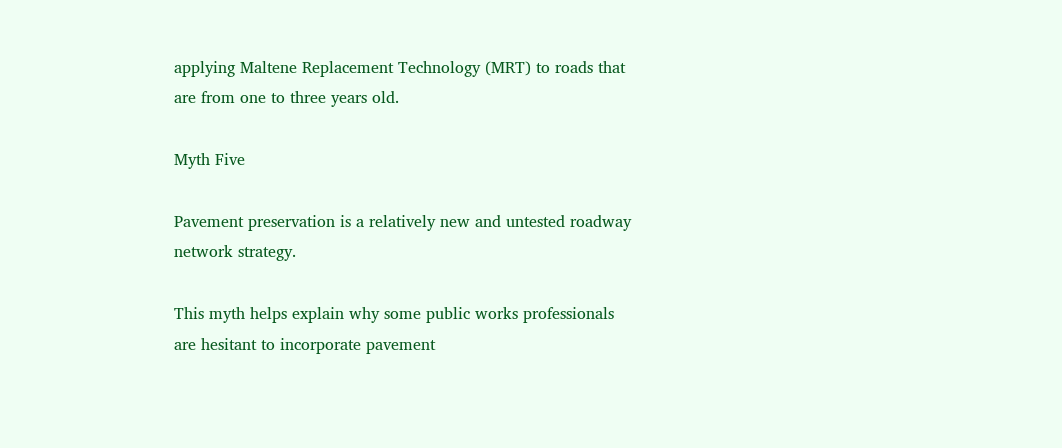applying Maltene Replacement Technology (MRT) to roads that are from one to three years old.

Myth Five

Pavement preservation is a relatively new and untested roadway network strategy.

This myth helps explain why some public works professionals are hesitant to incorporate pavement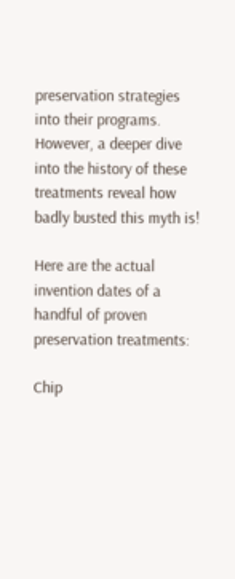preservation strategies into their programs. However, a deeper dive into the history of these treatments reveal how badly busted this myth is!

Here are the actual invention dates of a handful of proven preservation treatments:

Chip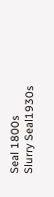Seal 1800s
Slurry Seal1930s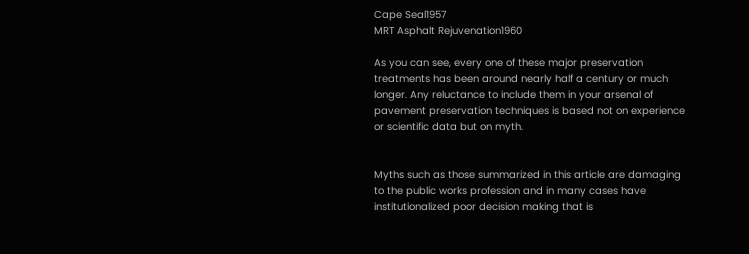Cape Seal1957
MRT Asphalt Rejuvenation1960

As you can see, every one of these major preservation treatments has been around nearly half a century or much longer. Any reluctance to include them in your arsenal of pavement preservation techniques is based not on experience or scientific data but on myth.


Myths such as those summarized in this article are damaging to the public works profession and in many cases have institutionalized poor decision making that is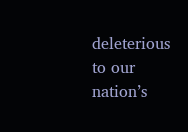deleterious to our nation’s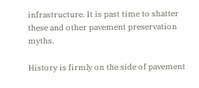infrastructure. It is past time to shatter these and other pavement preservation myths.

History is firmly on the side of pavement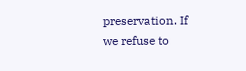preservation. If we refuse to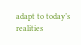adapt to today’s realities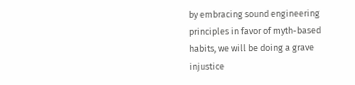by embracing sound engineering principles in favor of myth-based habits, we will be doing a grave injustice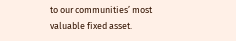to our communities’ most valuable fixed asset.